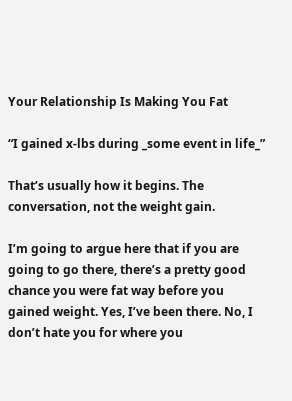Your Relationship Is Making You Fat

“I gained x-lbs during _some event in life_”

That’s usually how it begins. The conversation, not the weight gain.

I’m going to argue here that if you are going to go there, there’s a pretty good chance you were fat way before you gained weight. Yes, I’ve been there. No, I don’t hate you for where you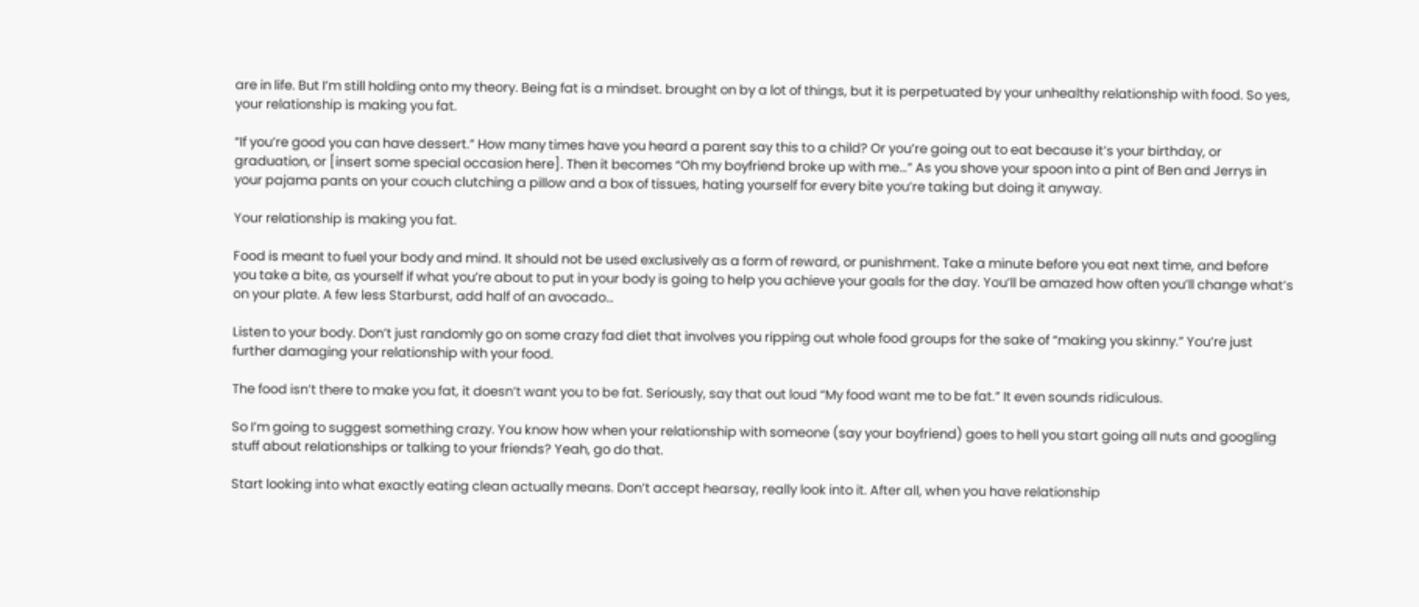are in life. But I’m still holding onto my theory. Being fat is a mindset. brought on by a lot of things, but it is perpetuated by your unhealthy relationship with food. So yes, your relationship is making you fat.

“If you’re good you can have dessert.” How many times have you heard a parent say this to a child? Or you’re going out to eat because it’s your birthday, or graduation, or [insert some special occasion here]. Then it becomes “Oh my boyfriend broke up with me…” As you shove your spoon into a pint of Ben and Jerrys in your pajama pants on your couch clutching a pillow and a box of tissues, hating yourself for every bite you’re taking but doing it anyway.

Your relationship is making you fat.

Food is meant to fuel your body and mind. It should not be used exclusively as a form of reward, or punishment. Take a minute before you eat next time, and before you take a bite, as yourself if what you’re about to put in your body is going to help you achieve your goals for the day. You’ll be amazed how often you’ll change what’s on your plate. A few less Starburst, add half of an avocado…

Listen to your body. Don’t just randomly go on some crazy fad diet that involves you ripping out whole food groups for the sake of “making you skinny.” You’re just further damaging your relationship with your food.

The food isn’t there to make you fat, it doesn’t want you to be fat. Seriously, say that out loud “My food want me to be fat.” It even sounds ridiculous.

So I’m going to suggest something crazy. You know how when your relationship with someone (say your boyfriend) goes to hell you start going all nuts and googling stuff about relationships or talking to your friends? Yeah, go do that.

Start looking into what exactly eating clean actually means. Don’t accept hearsay, really look into it. After all, when you have relationship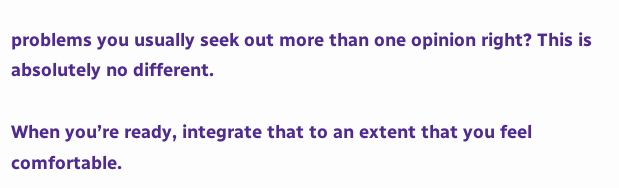problems you usually seek out more than one opinion right? This is absolutely no different.

When you’re ready, integrate that to an extent that you feel comfortable.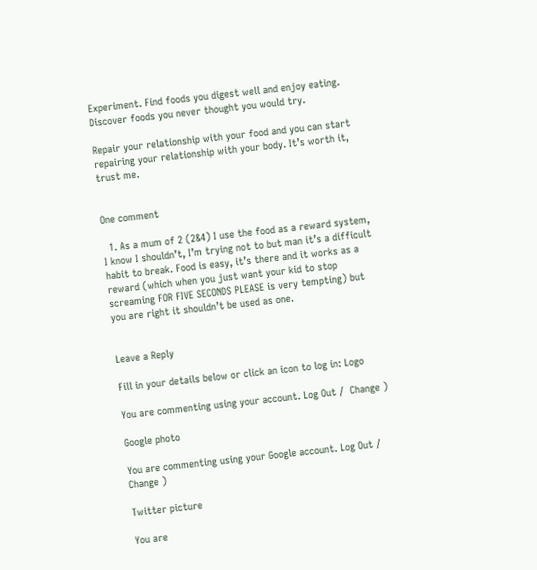Experiment. Find foods you digest well and enjoy eating. Discover foods you never thought you would try.

Repair your relationship with your food and you can start repairing your relationship with your body. It’s worth it, trust me.


One comment

  1. As a mum of 2 (2&4) I use the food as a reward system, I know I shouldn’t, I’m trying not to but man it’s a difficult habit to break. Food is easy, it’s there and it works as a reward (which when you just want your kid to stop screaming FOR FIVE SECONDS PLEASE is very tempting) but you are right it shouldn’t be used as one.


Leave a Reply

Fill in your details below or click an icon to log in: Logo

You are commenting using your account. Log Out /  Change )

Google photo

You are commenting using your Google account. Log Out /  Change )

Twitter picture

You are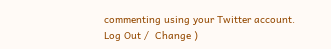commenting using your Twitter account. Log Out /  Change )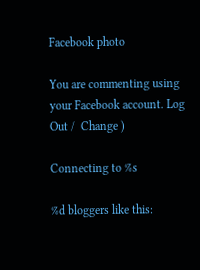Facebook photo

You are commenting using your Facebook account. Log Out /  Change )

Connecting to %s

%d bloggers like this: